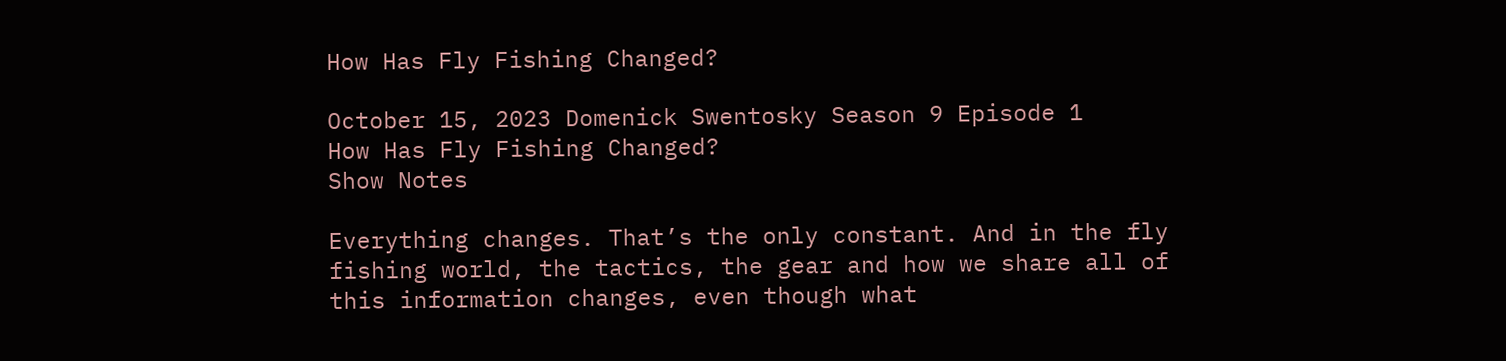How Has Fly Fishing Changed?

October 15, 2023 Domenick Swentosky Season 9 Episode 1
How Has Fly Fishing Changed?
Show Notes

Everything changes. That’s the only constant. And in the fly fishing world, the tactics, the gear and how we share all of this information changes, even though what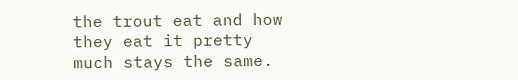the trout eat and how they eat it pretty much stays the same.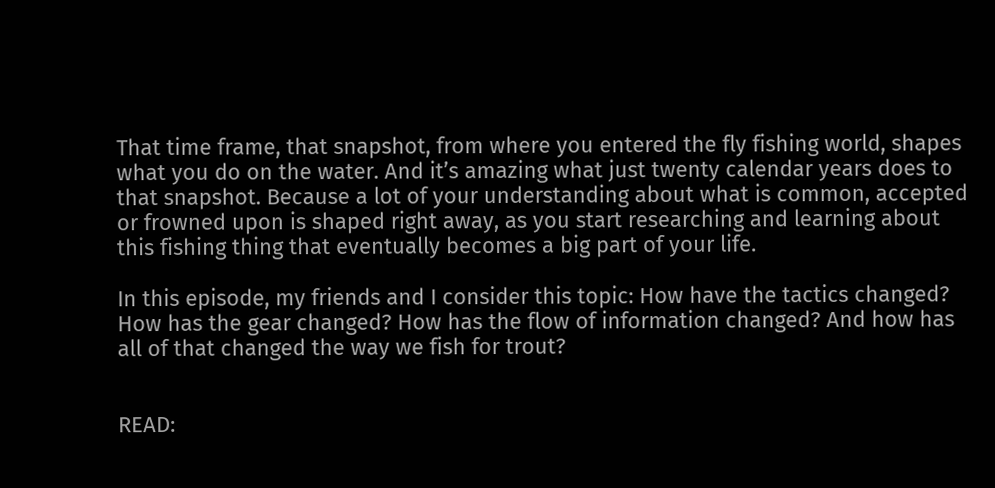That time frame, that snapshot, from where you entered the fly fishing world, shapes what you do on the water. And it’s amazing what just twenty calendar years does to that snapshot. Because a lot of your understanding about what is common, accepted or frowned upon is shaped right away, as you start researching and learning about this fishing thing that eventually becomes a big part of your life.

In this episode, my friends and I consider this topic: How have the tactics changed? How has the gear changed? How has the flow of information changed? And how has all of that changed the way we fish for trout?


READ: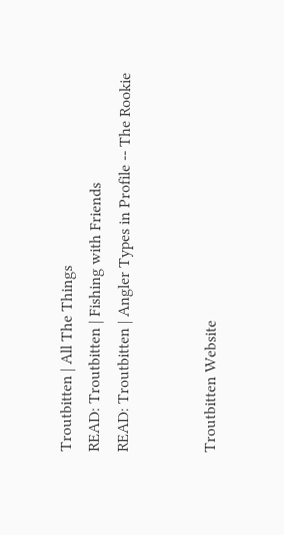Troutbitten | All The Things
READ: Troutbitten | Fishing with Friends
READ: Troutbitten | Angler Types in Profile -- The Rookie


Troutbitten Website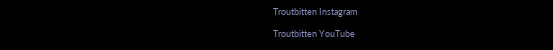Troutbitten Instagram

Troutbitten YouTube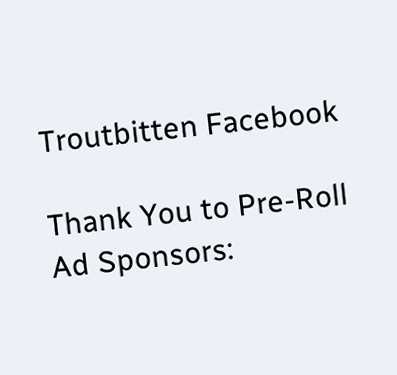Troutbitten Facebook

Thank You to Pre-Roll Ad Sponsors: